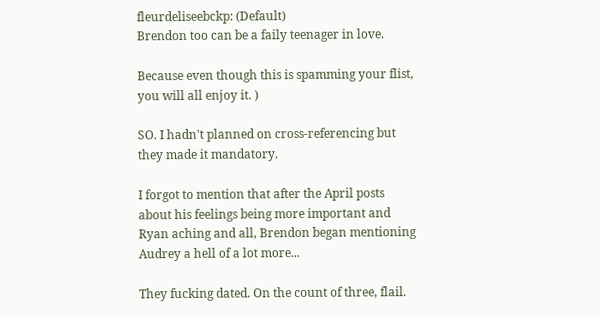fleurdeliseebckp: (Default)
Brendon too can be a faily teenager in love.

Because even though this is spamming your flist, you will all enjoy it. )

SO. I hadn't planned on cross-referencing but they made it mandatory.

I forgot to mention that after the April posts about his feelings being more important and Ryan aching and all, Brendon began mentioning Audrey a hell of a lot more...

They fucking dated. On the count of three, flail.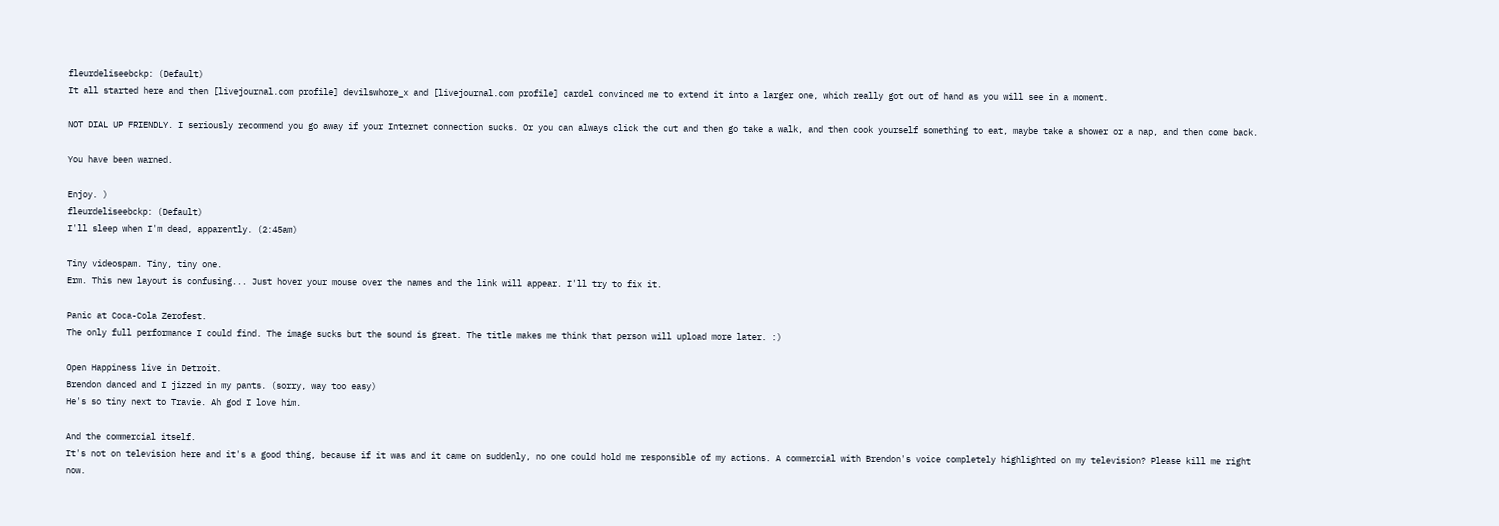fleurdeliseebckp: (Default)
It all started here and then [livejournal.com profile] devilswhore_x and [livejournal.com profile] cardel convinced me to extend it into a larger one, which really got out of hand as you will see in a moment.

NOT DIAL UP FRIENDLY. I seriously recommend you go away if your Internet connection sucks. Or you can always click the cut and then go take a walk, and then cook yourself something to eat, maybe take a shower or a nap, and then come back.

You have been warned.

Enjoy. )
fleurdeliseebckp: (Default)
I'll sleep when I'm dead, apparently. (2:45am)

Tiny videospam. Tiny, tiny one.
Erm. This new layout is confusing... Just hover your mouse over the names and the link will appear. I'll try to fix it.

Panic at Coca-Cola Zerofest.
The only full performance I could find. The image sucks but the sound is great. The title makes me think that person will upload more later. :)

Open Happiness live in Detroit.
Brendon danced and I jizzed in my pants. (sorry, way too easy)
He's so tiny next to Travie. Ah god I love him.

And the commercial itself.
It's not on television here and it's a good thing, because if it was and it came on suddenly, no one could hold me responsible of my actions. A commercial with Brendon's voice completely highlighted on my television? Please kill me right now.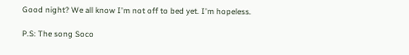Good night? We all know I'm not off to bed yet. I'm hopeless.

P.S: The song Soco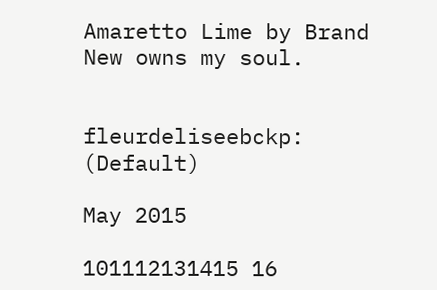Amaretto Lime by Brand New owns my soul.


fleurdeliseebckp: (Default)

May 2015

101112131415 16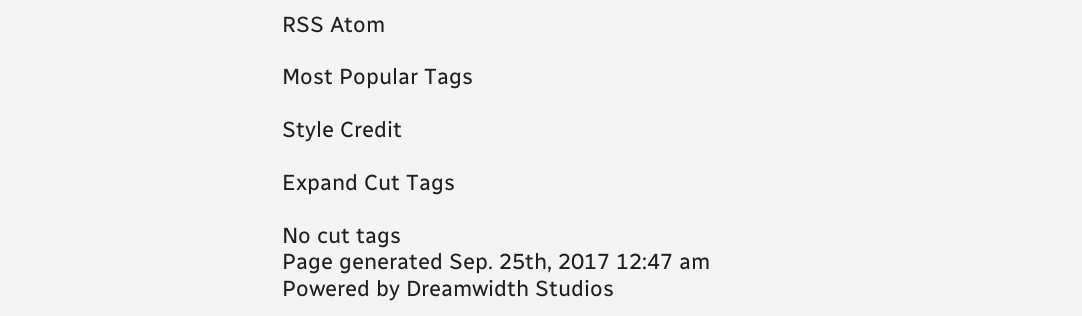RSS Atom

Most Popular Tags

Style Credit

Expand Cut Tags

No cut tags
Page generated Sep. 25th, 2017 12:47 am
Powered by Dreamwidth Studios